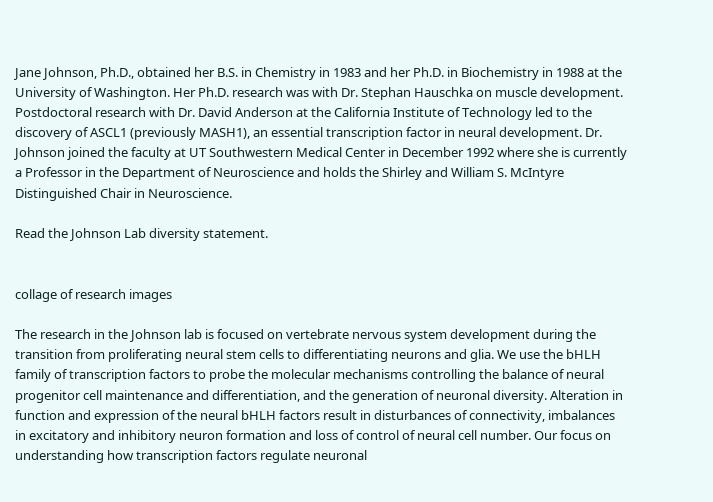Jane Johnson, Ph.D., obtained her B.S. in Chemistry in 1983 and her Ph.D. in Biochemistry in 1988 at the University of Washington. Her Ph.D. research was with Dr. Stephan Hauschka on muscle development. Postdoctoral research with Dr. David Anderson at the California Institute of Technology led to the discovery of ASCL1 (previously MASH1), an essential transcription factor in neural development. Dr. Johnson joined the faculty at UT Southwestern Medical Center in December 1992 where she is currently a Professor in the Department of Neuroscience and holds the Shirley and William S. McIntyre Distinguished Chair in Neuroscience.

Read the Johnson Lab diversity statement.


collage of research images

The research in the Johnson lab is focused on vertebrate nervous system development during the transition from proliferating neural stem cells to differentiating neurons and glia. We use the bHLH family of transcription factors to probe the molecular mechanisms controlling the balance of neural progenitor cell maintenance and differentiation, and the generation of neuronal diversity. Alteration in function and expression of the neural bHLH factors result in disturbances of connectivity, imbalances in excitatory and inhibitory neuron formation and loss of control of neural cell number. Our focus on understanding how transcription factors regulate neuronal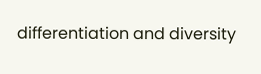differentiation and diversity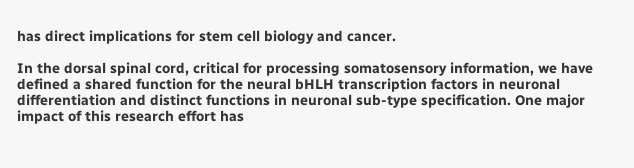has direct implications for stem cell biology and cancer.

In the dorsal spinal cord, critical for processing somatosensory information, we have defined a shared function for the neural bHLH transcription factors in neuronal differentiation and distinct functions in neuronal sub-type specification. One major impact of this research effort has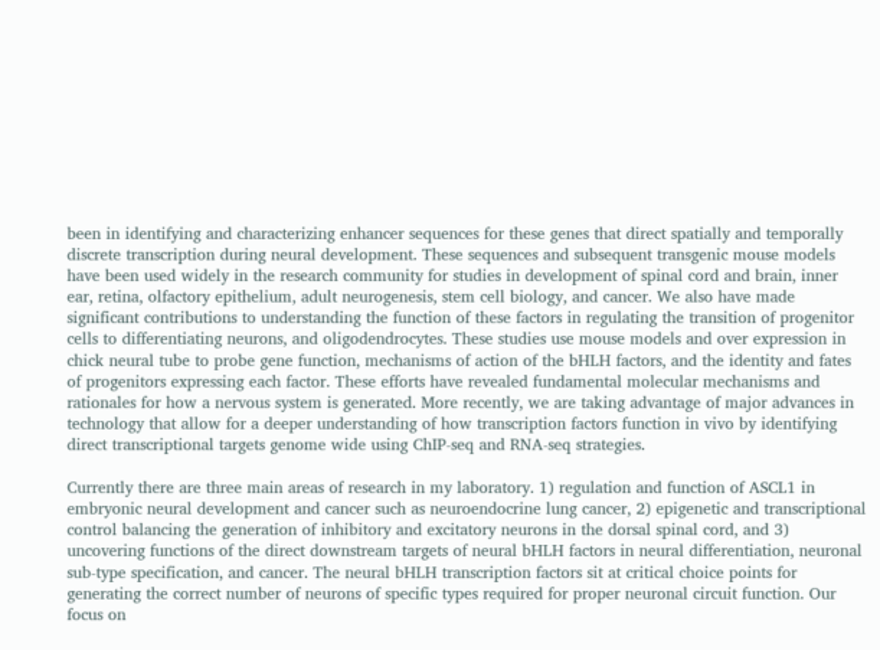been in identifying and characterizing enhancer sequences for these genes that direct spatially and temporally discrete transcription during neural development. These sequences and subsequent transgenic mouse models have been used widely in the research community for studies in development of spinal cord and brain, inner ear, retina, olfactory epithelium, adult neurogenesis, stem cell biology, and cancer. We also have made significant contributions to understanding the function of these factors in regulating the transition of progenitor cells to differentiating neurons, and oligodendrocytes. These studies use mouse models and over expression in chick neural tube to probe gene function, mechanisms of action of the bHLH factors, and the identity and fates of progenitors expressing each factor. These efforts have revealed fundamental molecular mechanisms and rationales for how a nervous system is generated. More recently, we are taking advantage of major advances in technology that allow for a deeper understanding of how transcription factors function in vivo by identifying direct transcriptional targets genome wide using ChIP-seq and RNA-seq strategies.

Currently there are three main areas of research in my laboratory. 1) regulation and function of ASCL1 in embryonic neural development and cancer such as neuroendocrine lung cancer, 2) epigenetic and transcriptional control balancing the generation of inhibitory and excitatory neurons in the dorsal spinal cord, and 3) uncovering functions of the direct downstream targets of neural bHLH factors in neural differentiation, neuronal sub-type specification, and cancer. The neural bHLH transcription factors sit at critical choice points for generating the correct number of neurons of specific types required for proper neuronal circuit function. Our focus on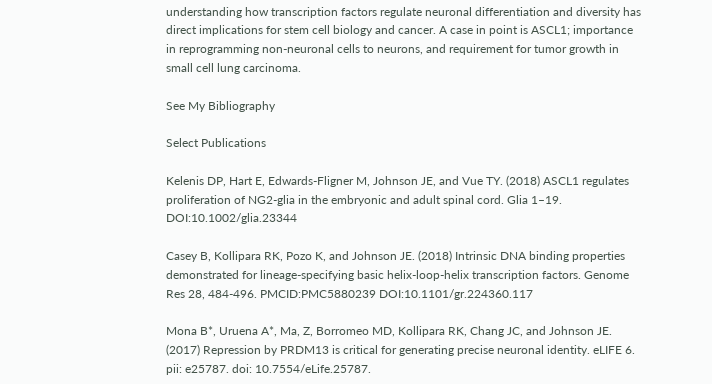understanding how transcription factors regulate neuronal differentiation and diversity has direct implications for stem cell biology and cancer. A case in point is ASCL1; importance in reprogramming non-neuronal cells to neurons, and requirement for tumor growth in small cell lung carcinoma.

See My Bibliography

Select Publications

Kelenis DP, Hart E, Edwards-Fligner M, Johnson JE, and Vue TY. (2018) ASCL1 regulates proliferation of NG2-glia in the embryonic and adult spinal cord. Glia 1–19. DOI:10.1002/glia.23344

Casey B, Kollipara RK, Pozo K, and Johnson JE. (2018) Intrinsic DNA binding properties demonstrated for lineage-specifying basic helix-loop-helix transcription factors. Genome Res 28, 484-496. PMCID:PMC5880239 DOI:10.1101/gr.224360.117

Mona B*, Uruena A*, Ma, Z, Borromeo MD, Kollipara RK, Chang JC, and Johnson JE. (2017) Repression by PRDM13 is critical for generating precise neuronal identity. eLIFE 6. pii: e25787. doi: 10.7554/eLife.25787.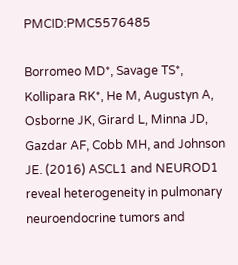PMCID:PMC5576485

Borromeo MD*, Savage TS*, Kollipara RK*, He M, Augustyn A, Osborne JK, Girard L, Minna JD, Gazdar AF, Cobb MH, and Johnson JE. (2016) ASCL1 and NEUROD1 reveal heterogeneity in pulmonary neuroendocrine tumors and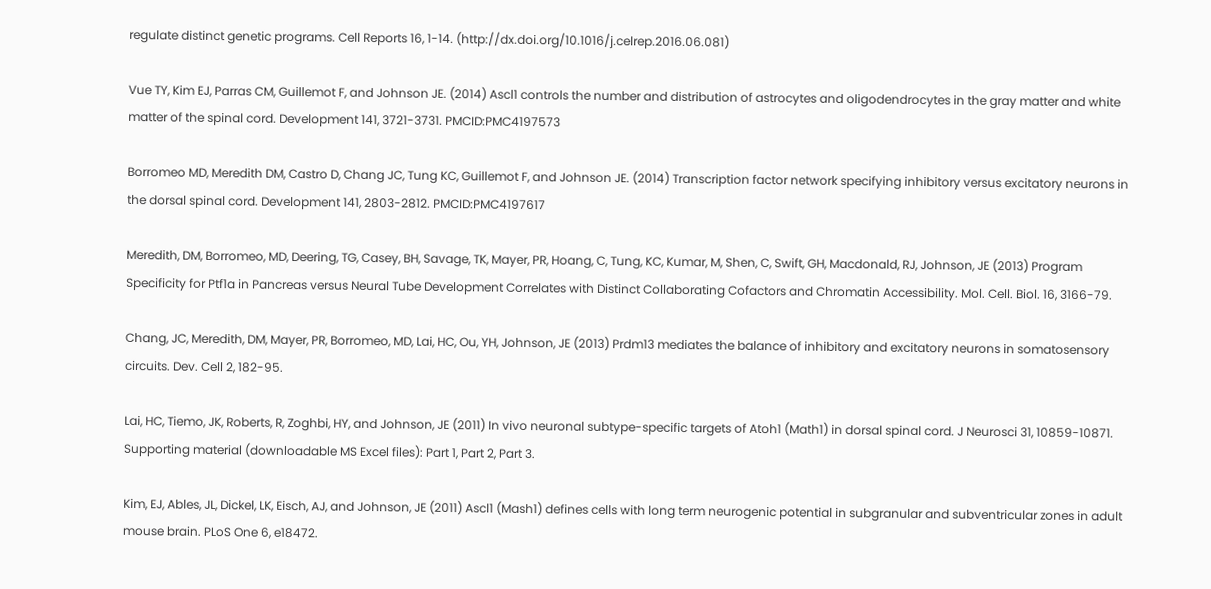regulate distinct genetic programs. Cell Reports 16, 1-14. (http://dx.doi.org/10.1016/j.celrep.2016.06.081)

Vue TY, Kim EJ, Parras CM, Guillemot F, and Johnson JE. (2014) Ascl1 controls the number and distribution of astrocytes and oligodendrocytes in the gray matter and white matter of the spinal cord. Development 141, 3721-3731. PMCID:PMC4197573

Borromeo MD, Meredith DM, Castro D, Chang JC, Tung KC, Guillemot F, and Johnson JE. (2014) Transcription factor network specifying inhibitory versus excitatory neurons in the dorsal spinal cord. Development 141, 2803-2812. PMCID:PMC4197617

Meredith, DM, Borromeo, MD, Deering, TG, Casey, BH, Savage, TK, Mayer, PR, Hoang, C, Tung, KC, Kumar, M, Shen, C, Swift, GH, Macdonald, RJ, Johnson, JE (2013) Program Specificity for Ptf1a in Pancreas versus Neural Tube Development Correlates with Distinct Collaborating Cofactors and Chromatin Accessibility. Mol. Cell. Biol. 16, 3166-79.

Chang, JC, Meredith, DM, Mayer, PR, Borromeo, MD, Lai, HC, Ou, YH, Johnson, JE (2013) Prdm13 mediates the balance of inhibitory and excitatory neurons in somatosensory circuits. Dev. Cell 2, 182-95.

Lai, HC, Tiemo, JK, Roberts, R, Zoghbi, HY, and Johnson, JE (2011) In vivo neuronal subtype-specific targets of Atoh1 (Math1) in dorsal spinal cord. J Neurosci 31, 10859-10871. Supporting material (downloadable MS Excel files): Part 1, Part 2, Part 3.

Kim, EJ, Ables, JL, Dickel, LK, Eisch, AJ, and Johnson, JE (2011) Ascl1 (Mash1) defines cells with long term neurogenic potential in subgranular and subventricular zones in adult mouse brain. PLoS One 6, e18472.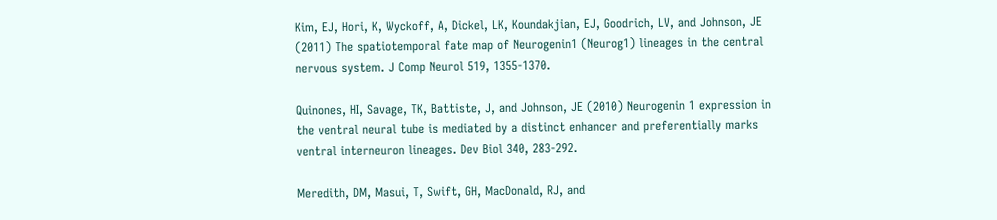Kim, EJ, Hori, K, Wyckoff, A, Dickel, LK, Koundakjian, EJ, Goodrich, LV, and Johnson, JE (2011) The spatiotemporal fate map of Neurogenin1 (Neurog1) lineages in the central nervous system. J Comp Neurol 519, 1355-1370.

Quinones, HI, Savage, TK, Battiste, J, and Johnson, JE (2010) Neurogenin 1 expression in the ventral neural tube is mediated by a distinct enhancer and preferentially marks ventral interneuron lineages. Dev Biol 340, 283-292.

Meredith, DM, Masui, T, Swift, GH, MacDonald, RJ, and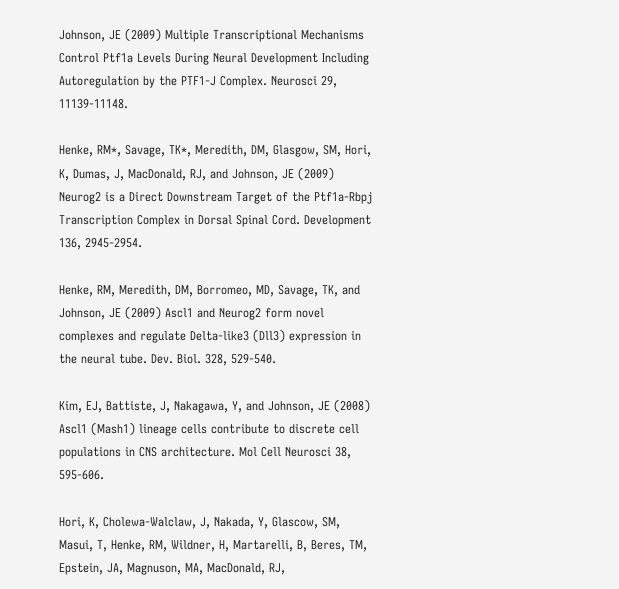Johnson, JE (2009) Multiple Transcriptional Mechanisms Control Ptf1a Levels During Neural Development Including Autoregulation by the PTF1-J Complex. Neurosci 29, 11139-11148.

Henke, RM*, Savage, TK*, Meredith, DM, Glasgow, SM, Hori, K, Dumas, J, MacDonald, RJ, and Johnson, JE (2009) Neurog2 is a Direct Downstream Target of the Ptf1a-Rbpj Transcription Complex in Dorsal Spinal Cord. Development 136, 2945-2954.

Henke, RM, Meredith, DM, Borromeo, MD, Savage, TK, and Johnson, JE (2009) Ascl1 and Neurog2 form novel complexes and regulate Delta-like3 (Dll3) expression in the neural tube. Dev. Biol. 328, 529-540.

Kim, EJ, Battiste, J, Nakagawa, Y, and Johnson, JE (2008) Ascl1 (Mash1) lineage cells contribute to discrete cell populations in CNS architecture. Mol Cell Neurosci 38, 595-606.

Hori, K, Cholewa-Walclaw, J, Nakada, Y, Glascow, SM, Masui, T, Henke, RM, Wildner, H, Martarelli, B, Beres, TM, Epstein, JA, Magnuson, MA, MacDonald, RJ,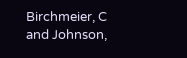Birchmeier, C and Johnson,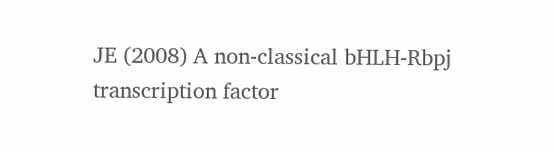JE (2008) A non-classical bHLH-Rbpj transcription factor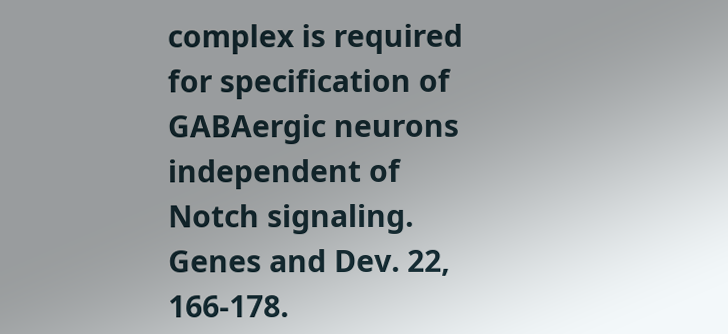complex is required for specification of GABAergic neurons independent of Notch signaling. Genes and Dev. 22, 166-178.